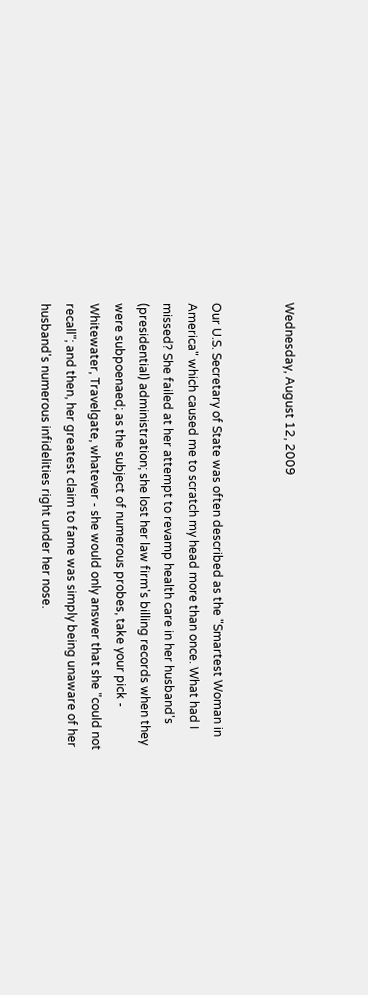Wednesday, August 12, 2009


Our U.S. Secretary of State was often described as the "Smartest Woman in America" which caused me to scratch my head more than once. What had I missed? She failed at her attempt to revamp health care in her husband's (presidential) administration; she lost her law firm's billing records when they were subpoenaed; as the subject of numerous probes, take your pick - Whitewater, Travelgate, whatever - she would only answer that she "could not recall"; and then, her greatest claim to fame was simply being unaware of her husband's numerous infidelities right under her nose.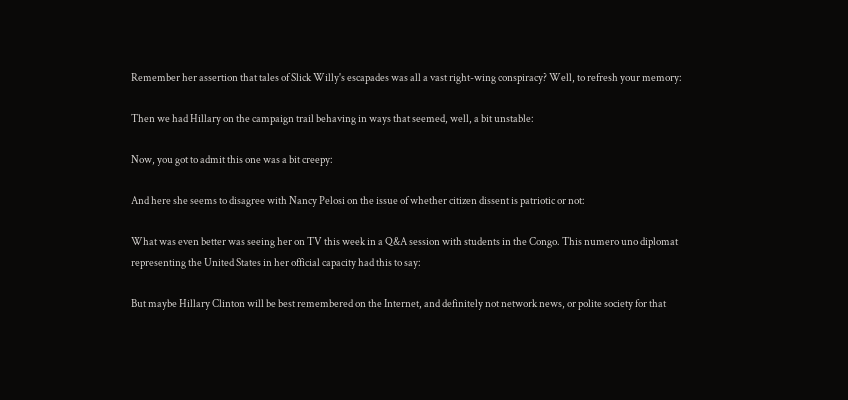Remember her assertion that tales of Slick Willy's escapades was all a vast right-wing conspiracy? Well, to refresh your memory:

Then we had Hillary on the campaign trail behaving in ways that seemed, well, a bit unstable:

Now, you got to admit this one was a bit creepy:

And here she seems to disagree with Nancy Pelosi on the issue of whether citizen dissent is patriotic or not:

What was even better was seeing her on TV this week in a Q&A session with students in the Congo. This numero uno diplomat representing the United States in her official capacity had this to say:

But maybe Hillary Clinton will be best remembered on the Internet, and definitely not network news, or polite society for that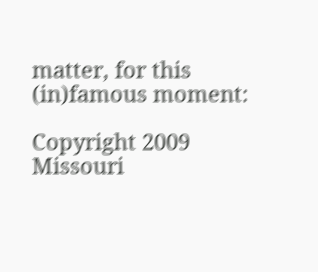matter, for this (in)famous moment:

Copyright 2009 Missouri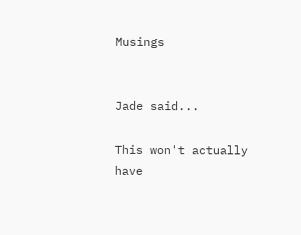Musings


Jade said...

This won't actually have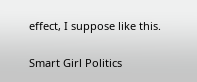effect, I suppose like this.

Smart Girl Politics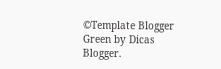©Template Blogger Green by Dicas Blogger.